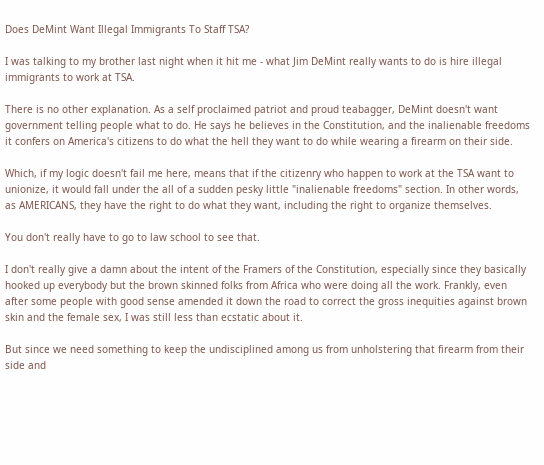Does DeMint Want Illegal Immigrants To Staff TSA?

I was talking to my brother last night when it hit me - what Jim DeMint really wants to do is hire illegal immigrants to work at TSA.

There is no other explanation. As a self proclaimed patriot and proud teabagger, DeMint doesn't want government telling people what to do. He says he believes in the Constitution, and the inalienable freedoms it confers on America's citizens to do what the hell they want to do while wearing a firearm on their side.

Which, if my logic doesn't fail me here, means that if the citizenry who happen to work at the TSA want to unionize, it would fall under the all of a sudden pesky little "inalienable freedoms" section. In other words, as AMERICANS, they have the right to do what they want, including the right to organize themselves.

You don't really have to go to law school to see that.

I don't really give a damn about the intent of the Framers of the Constitution, especially since they basically hooked up everybody but the brown skinned folks from Africa who were doing all the work. Frankly, even after some people with good sense amended it down the road to correct the gross inequities against brown skin and the female sex, I was still less than ecstatic about it.

But since we need something to keep the undisciplined among us from unholstering that firearm from their side and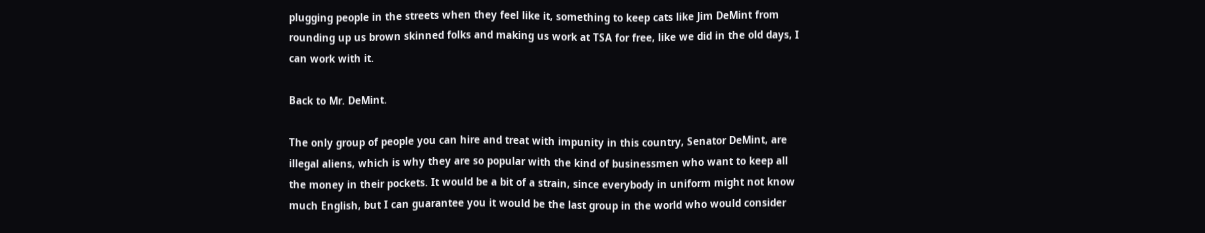plugging people in the streets when they feel like it, something to keep cats like Jim DeMint from rounding up us brown skinned folks and making us work at TSA for free, like we did in the old days, I can work with it.

Back to Mr. DeMint.

The only group of people you can hire and treat with impunity in this country, Senator DeMint, are illegal aliens, which is why they are so popular with the kind of businessmen who want to keep all the money in their pockets. It would be a bit of a strain, since everybody in uniform might not know much English, but I can guarantee you it would be the last group in the world who would consider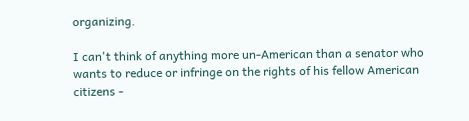organizing.

I can't think of anything more un-American than a senator who wants to reduce or infringe on the rights of his fellow American citizens -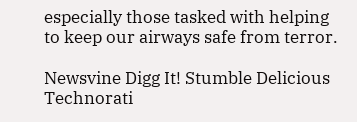especially those tasked with helping to keep our airways safe from terror.

Newsvine Digg It! Stumble Delicious Technorati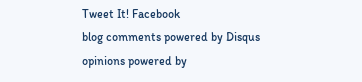Tweet It! Facebook
blog comments powered by Disqus
opinions powered by